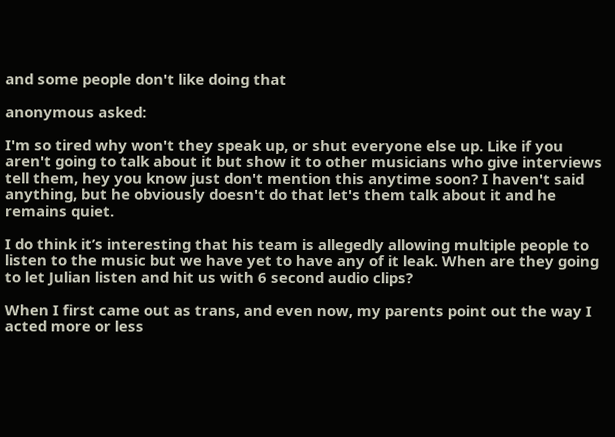and some people don't like doing that

anonymous asked:

I'm so tired why won't they speak up, or shut everyone else up. Like if you aren't going to talk about it but show it to other musicians who give interviews tell them, hey you know just don't mention this anytime soon? I haven't said anything, but he obviously doesn't do that let's them talk about it and he remains quiet.

I do think it’s interesting that his team is allegedly allowing multiple people to listen to the music but we have yet to have any of it leak. When are they going to let Julian listen and hit us with 6 second audio clips?

When I first came out as trans, and even now, my parents point out the way I acted more or less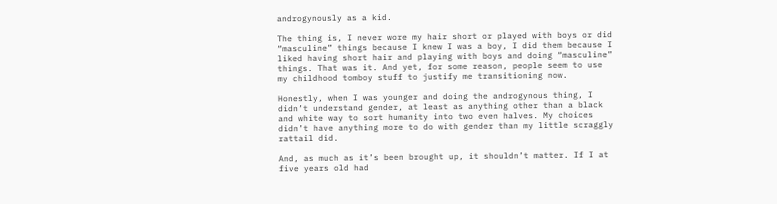androgynously as a kid.

The thing is, I never wore my hair short or played with boys or did “masculine” things because I knew I was a boy, I did them because I liked having short hair and playing with boys and doing “masculine” things. That was it. And yet, for some reason, people seem to use my childhood tomboy stuff to justify me transitioning now.

Honestly, when I was younger and doing the androgynous thing, I didn’t understand gender, at least as anything other than a black and white way to sort humanity into two even halves. My choices didn’t have anything more to do with gender than my little scraggly rattail did.

And, as much as it’s been brought up, it shouldn’t matter. If I at five years old had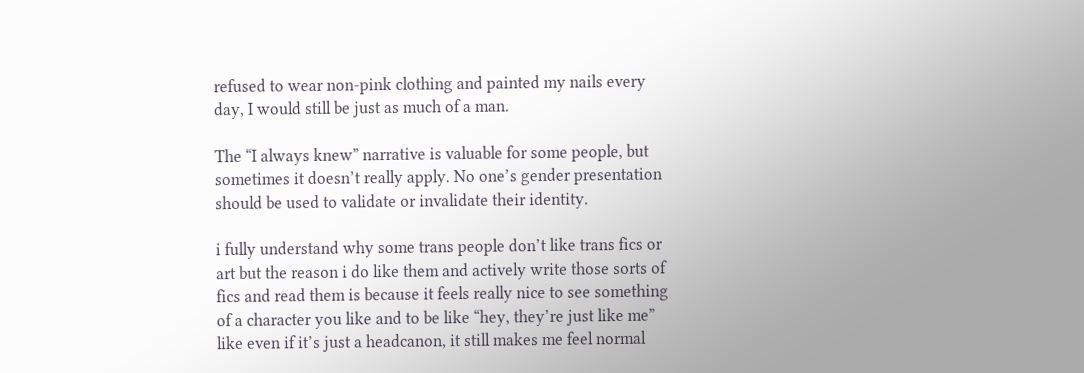refused to wear non-pink clothing and painted my nails every day, I would still be just as much of a man.

The “I always knew” narrative is valuable for some people, but sometimes it doesn’t really apply. No one’s gender presentation should be used to validate or invalidate their identity.

i fully understand why some trans people don’t like trans fics or art but the reason i do like them and actively write those sorts of fics and read them is because it feels really nice to see something of a character you like and to be like “hey, they’re just like me” like even if it’s just a headcanon, it still makes me feel normal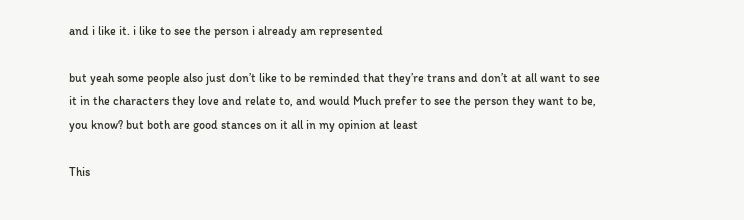and i like it. i like to see the person i already am represented

but yeah some people also just don’t like to be reminded that they’re trans and don’t at all want to see it in the characters they love and relate to, and would Much prefer to see the person they want to be, you know? but both are good stances on it all in my opinion at least

This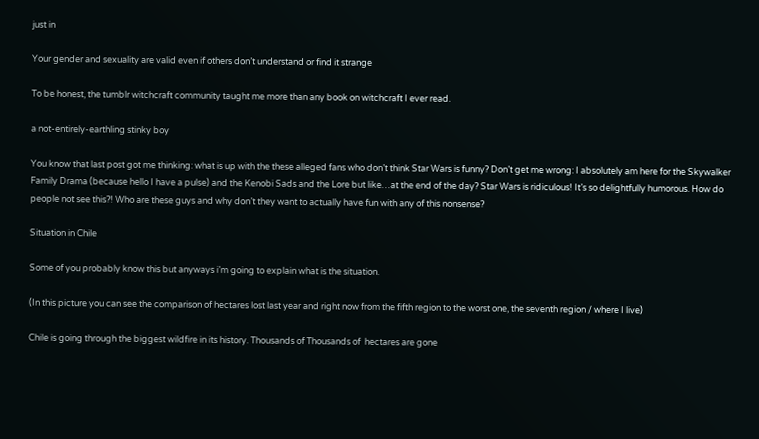just in

Your gender and sexuality are valid even if others don’t understand or find it strange

To be honest, the tumblr witchcraft community taught me more than any book on witchcraft I ever read.

a not-entirely-earthling stinky boy

You know that last post got me thinking: what is up with the these alleged fans who don’t think Star Wars is funny? Don’t get me wrong: I absolutely am here for the Skywalker Family Drama (because hello I have a pulse) and the Kenobi Sads and the Lore but like…at the end of the day? Star Wars is ridiculous! It’s so delightfully humorous. How do people not see this?! Who are these guys and why don’t they want to actually have fun with any of this nonsense?

Situation in Chile

Some of you probably know this but anyways i’m going to explain what is the situation.

(In this picture you can see the comparison of hectares lost last year and right now from the fifth region to the worst one, the seventh region / where I live)

Chile is going through the biggest wildfire in its history. Thousands of Thousands of  hectares are gone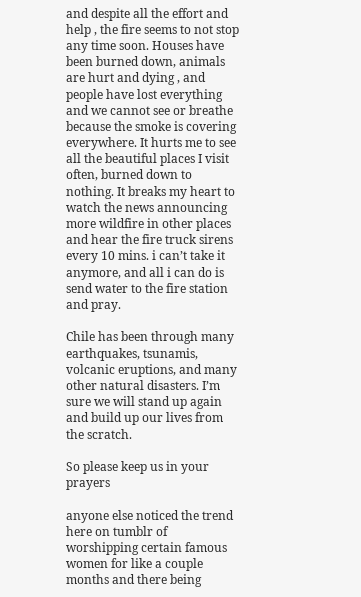and despite all the effort and help , the fire seems to not stop any time soon. Houses have been burned down, animals are hurt and dying , and people have lost everything and we cannot see or breathe because the smoke is covering everywhere. It hurts me to see all the beautiful places I visit often, burned down to nothing. It breaks my heart to watch the news announcing more wildfire in other places and hear the fire truck sirens every 10 mins. i can’t take it anymore, and all i can do is send water to the fire station and pray.

Chile has been through many earthquakes, tsunamis, volcanic eruptions, and many other natural disasters. I’m sure we will stand up again and build up our lives from the scratch.

So please keep us in your prayers

anyone else noticed the trend here on tumblr of worshipping certain famous women for like a couple months and there being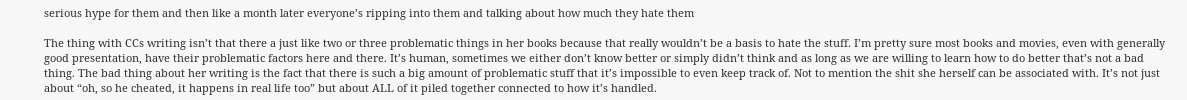serious hype for them and then like a month later everyone’s ripping into them and talking about how much they hate them

The thing with CCs writing isn’t that there a just like two or three problematic things in her books because that really wouldn’t be a basis to hate the stuff. I’m pretty sure most books and movies, even with generally good presentation, have their problematic factors here and there. It’s human, sometimes we either don’t know better or simply didn’t think and as long as we are willing to learn how to do better that’s not a bad thing. The bad thing about her writing is the fact that there is such a big amount of problematic stuff that it’s impossible to even keep track of. Not to mention the shit she herself can be associated with. It’s not just about “oh, so he cheated, it happens in real life too” but about ALL of it piled together connected to how it’s handled.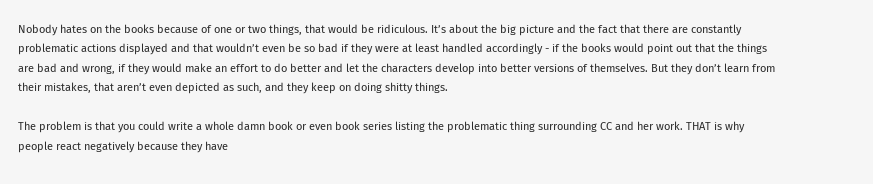Nobody hates on the books because of one or two things, that would be ridiculous. It’s about the big picture and the fact that there are constantly problematic actions displayed and that wouldn’t even be so bad if they were at least handled accordingly - if the books would point out that the things are bad and wrong, if they would make an effort to do better and let the characters develop into better versions of themselves. But they don’t learn from their mistakes, that aren’t even depicted as such, and they keep on doing shitty things.

The problem is that you could write a whole damn book or even book series listing the problematic thing surrounding CC and her work. THAT is why people react negatively because they have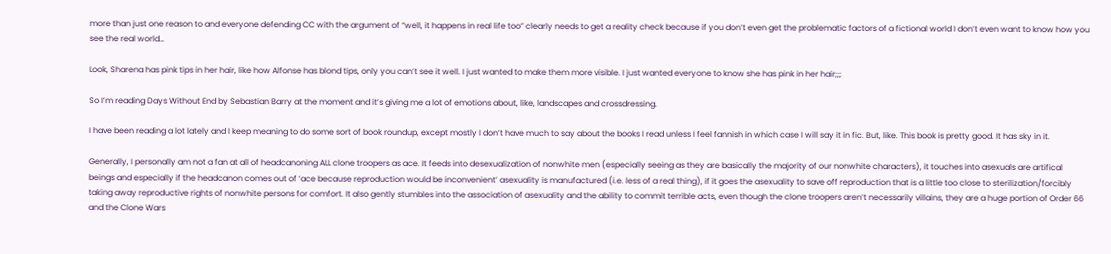more than just one reason to and everyone defending CC with the argument of “well, it happens in real life too” clearly needs to get a reality check because if you don’t even get the problematic factors of a fictional world I don’t even want to know how you see the real world…

Look, Sharena has pink tips in her hair, like how Alfonse has blond tips, only you can’t see it well. I just wanted to make them more visible. I just wanted everyone to know she has pink in her hair;;;

So I’m reading Days Without End by Sebastian Barry at the moment and it’s giving me a lot of emotions about, like, landscapes and crossdressing.

I have been reading a lot lately and I keep meaning to do some sort of book roundup, except mostly I don’t have much to say about the books I read unless I feel fannish in which case I will say it in fic. But, like. This book is pretty good. It has sky in it.

Generally, I personally am not a fan at all of headcanoning ALL clone troopers as ace. It feeds into desexualization of nonwhite men (especially seeing as they are basically the majority of our nonwhite characters), it touches into asexuals are artifical beings and especially if the headcanon comes out of ‘ace because reproduction would be inconvenient’ asexuality is manufactured (i.e. less of a real thing), if it goes the asexuality to save off reproduction that is a little too close to sterilization/forcibly taking away reproductive rights of nonwhite persons for comfort. It also gently stumbles into the association of asexuality and the ability to commit terrible acts, even though the clone troopers aren’t necessarily villains, they are a huge portion of Order 66 and the Clone Wars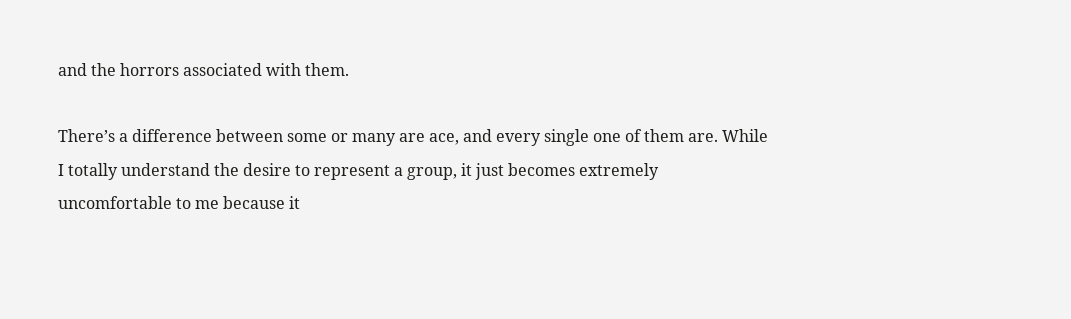and the horrors associated with them.

There’s a difference between some or many are ace, and every single one of them are. While I totally understand the desire to represent a group, it just becomes extremely uncomfortable to me because it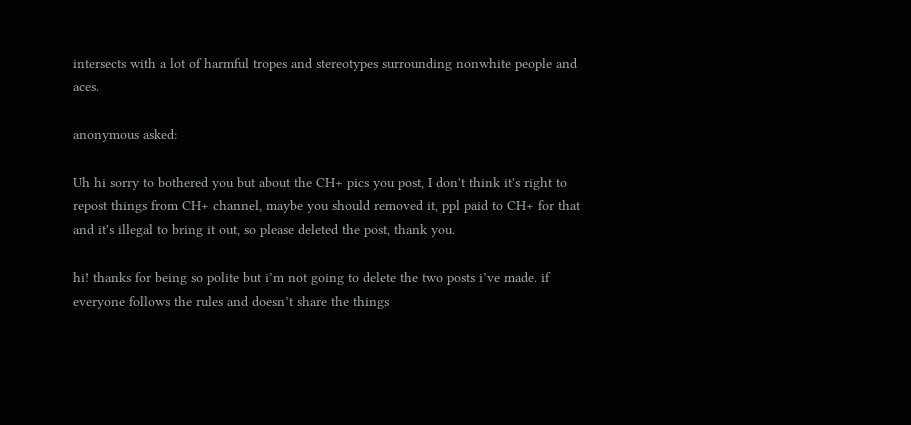intersects with a lot of harmful tropes and stereotypes surrounding nonwhite people and aces.

anonymous asked:

Uh hi sorry to bothered you but about the CH+ pics you post, I don't think it's right to repost things from CH+ channel, maybe you should removed it, ppl paid to CH+ for that and it's illegal to bring it out, so please deleted the post, thank you.

hi! thanks for being so polite but i’m not going to delete the two posts i’ve made. if everyone follows the rules and doesn’t share the things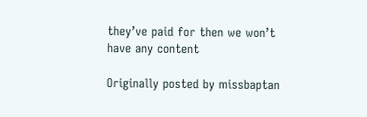they’ve paid for then we won’t have any content

Originally posted by missbaptan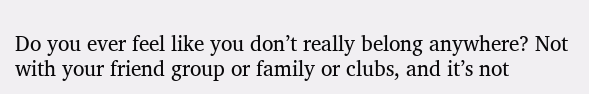Do you ever feel like you don’t really belong anywhere? Not with your friend group or family or clubs, and it’s not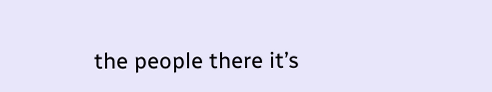the people there it’s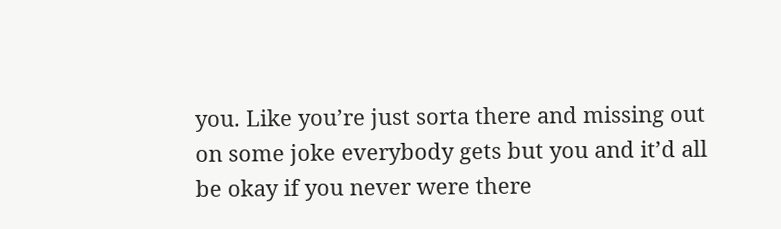you. Like you’re just sorta there and missing out on some joke everybody gets but you and it’d all be okay if you never were there